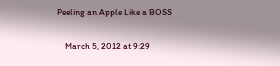Peeling an Apple Like a BOSS

    March 5, 2012 at 9:29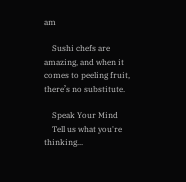am

    Sushi chefs are amazing, and when it comes to peeling fruit, there’s no substitute.

    Speak Your Mind
    Tell us what you're thinking...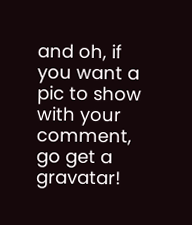and oh, if you want a pic to show with your comment, go get a gravatar!